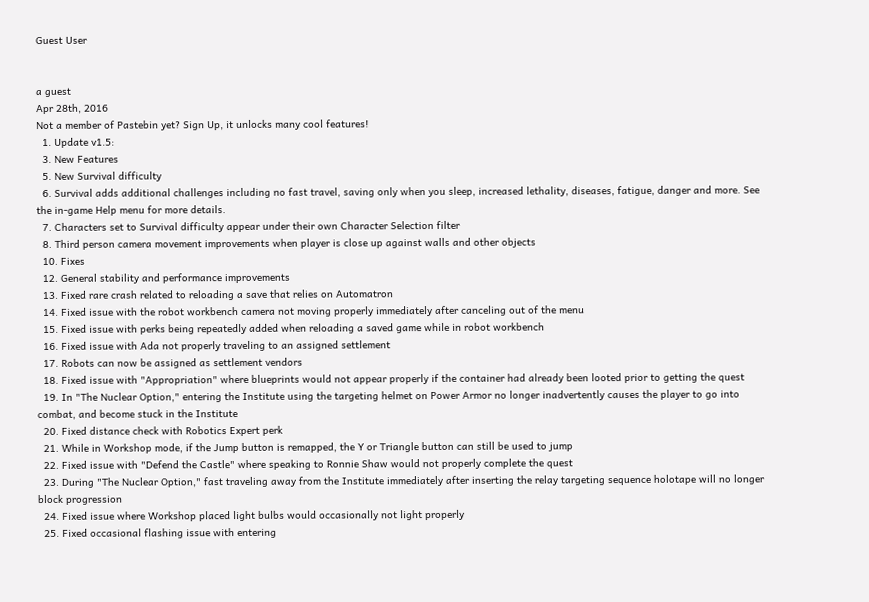Guest User


a guest
Apr 28th, 2016
Not a member of Pastebin yet? Sign Up, it unlocks many cool features!
  1. Update v1.5:
  3. New Features
  5. New Survival difficulty
  6. Survival adds additional challenges including no fast travel, saving only when you sleep, increased lethality, diseases, fatigue, danger and more. See the in-game Help menu for more details.
  7. Characters set to Survival difficulty appear under their own Character Selection filter
  8. Third person camera movement improvements when player is close up against walls and other objects
  10. Fixes
  12. General stability and performance improvements
  13. Fixed rare crash related to reloading a save that relies on Automatron
  14. Fixed issue with the robot workbench camera not moving properly immediately after canceling out of the menu
  15. Fixed issue with perks being repeatedly added when reloading a saved game while in robot workbench
  16. Fixed issue with Ada not properly traveling to an assigned settlement
  17. Robots can now be assigned as settlement vendors
  18. Fixed issue with "Appropriation" where blueprints would not appear properly if the container had already been looted prior to getting the quest
  19. In "The Nuclear Option," entering the Institute using the targeting helmet on Power Armor no longer inadvertently causes the player to go into combat, and become stuck in the Institute
  20. Fixed distance check with Robotics Expert perk
  21. While in Workshop mode, if the Jump button is remapped, the Y or Triangle button can still be used to jump
  22. Fixed issue with "Defend the Castle" where speaking to Ronnie Shaw would not properly complete the quest
  23. During "The Nuclear Option," fast traveling away from the Institute immediately after inserting the relay targeting sequence holotape will no longer block progression
  24. Fixed issue where Workshop placed light bulbs would occasionally not light properly
  25. Fixed occasional flashing issue with entering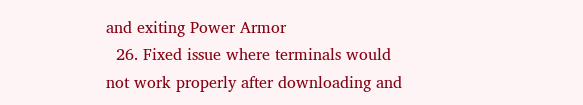and exiting Power Armor
  26. Fixed issue where terminals would not work properly after downloading and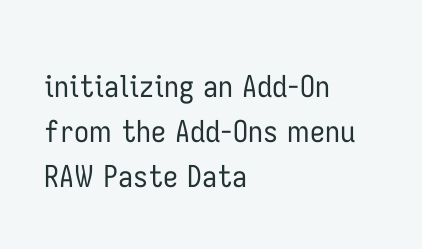initializing an Add-On from the Add-Ons menu
RAW Paste Data